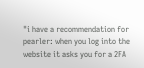"i have a recommendation for pearler: when you log into the website it asks you for a 2FA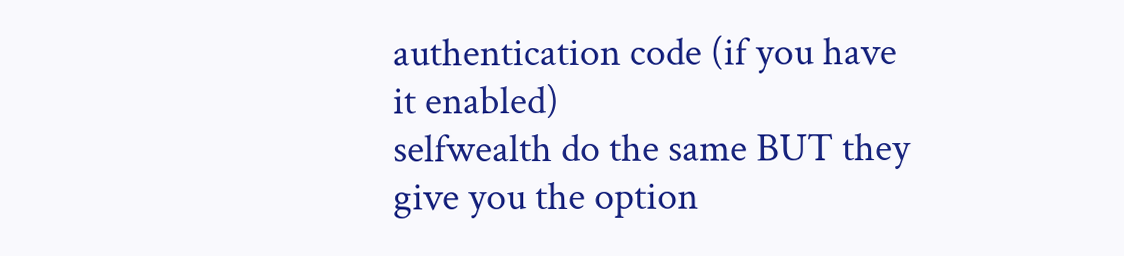authentication code (if you have it enabled)
selfwealth do the same BUT they give you the option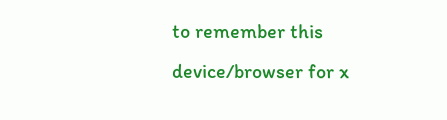to remember this device/browser for x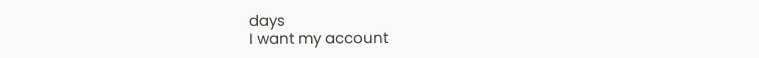days
I want my account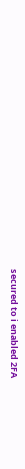secured to i enabled 2FA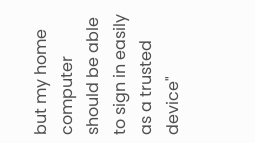but my home computer should be able to sign in easily as a trusted device"